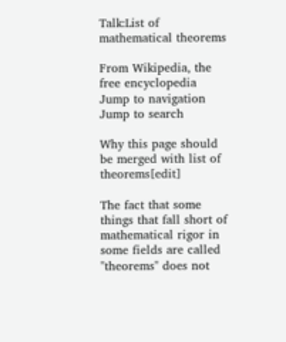Talk:List of mathematical theorems

From Wikipedia, the free encyclopedia
Jump to navigation Jump to search

Why this page should be merged with list of theorems[edit]

The fact that some things that fall short of mathematical rigor in some fields are called "theorems" does not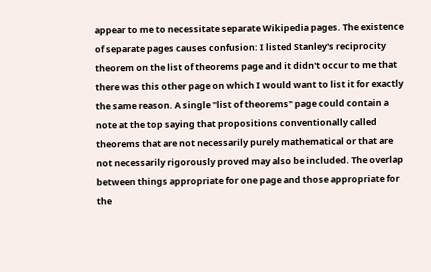appear to me to necessitate separate Wikipedia pages. The existence of separate pages causes confusion: I listed Stanley's reciprocity theorem on the list of theorems page and it didn't occur to me that there was this other page on which I would want to list it for exactly the same reason. A single "list of theorems" page could contain a note at the top saying that propositions conventionally called theorems that are not necessarily purely mathematical or that are not necessarily rigorously proved may also be included. The overlap between things appropriate for one page and those appropriate for the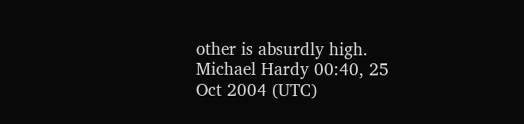other is absurdly high. Michael Hardy 00:40, 25 Oct 2004 (UTC)